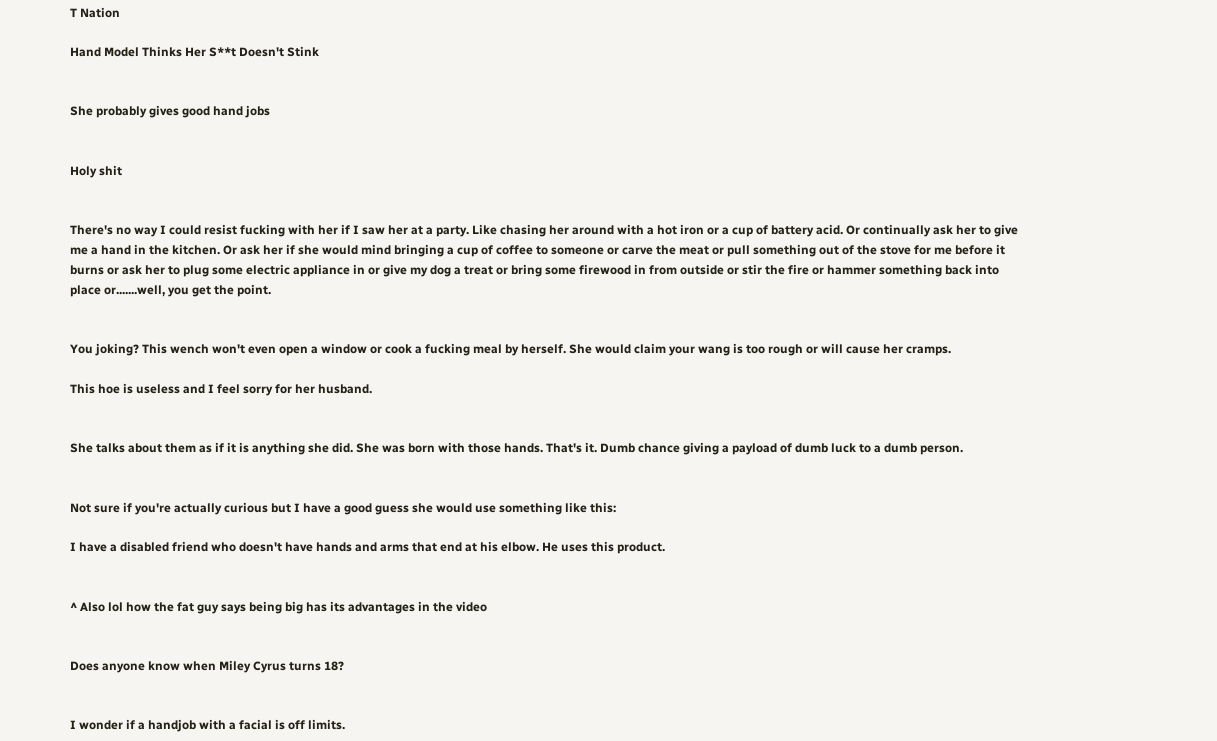T Nation

Hand Model Thinks Her S**t Doesn't Stink


She probably gives good hand jobs


Holy shit


There's no way I could resist fucking with her if I saw her at a party. Like chasing her around with a hot iron or a cup of battery acid. Or continually ask her to give me a hand in the kitchen. Or ask her if she would mind bringing a cup of coffee to someone or carve the meat or pull something out of the stove for me before it burns or ask her to plug some electric appliance in or give my dog a treat or bring some firewood in from outside or stir the fire or hammer something back into place or.......well, you get the point.


You joking? This wench won't even open a window or cook a fucking meal by herself. She would claim your wang is too rough or will cause her cramps.

This hoe is useless and I feel sorry for her husband.


She talks about them as if it is anything she did. She was born with those hands. That's it. Dumb chance giving a payload of dumb luck to a dumb person.


Not sure if you're actually curious but I have a good guess she would use something like this:

I have a disabled friend who doesn't have hands and arms that end at his elbow. He uses this product.


^ Also lol how the fat guy says being big has its advantages in the video


Does anyone know when Miley Cyrus turns 18?


I wonder if a handjob with a facial is off limits.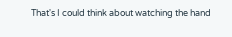That's I could think about watching the hand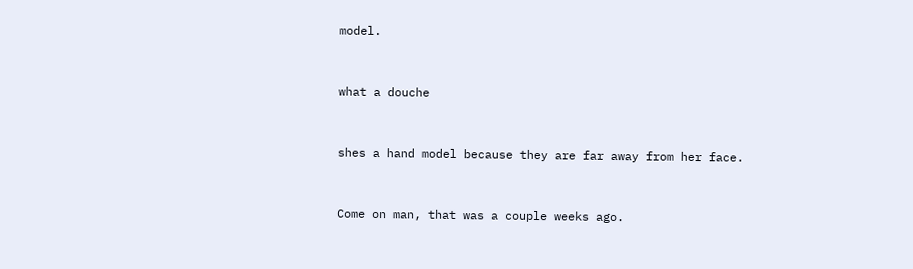model.


what a douche


shes a hand model because they are far away from her face.


Come on man, that was a couple weeks ago.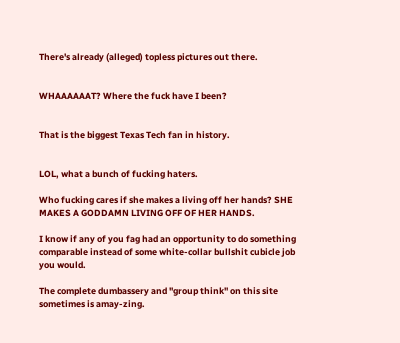There's already (alleged) topless pictures out there.


WHAAAAAAT? Where the fuck have I been?


That is the biggest Texas Tech fan in history.


LOL, what a bunch of fucking haters.

Who fucking cares if she makes a living off her hands? SHE MAKES A GODDAMN LIVING OFF OF HER HANDS.

I know if any of you fag had an opportunity to do something comparable instead of some white-collar bullshit cubicle job you would.

The complete dumbassery and "group think" on this site sometimes is amay-zing.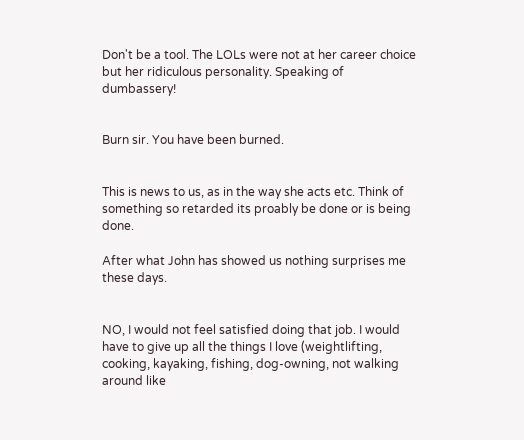Don't be a tool. The LOLs were not at her career choice but her ridiculous personality. Speaking of dumbassery!


Burn sir. You have been burned.


This is news to us, as in the way she acts etc. Think of something so retarded its proably be done or is being done.

After what John has showed us nothing surprises me these days.


NO, I would not feel satisfied doing that job. I would have to give up all the things I love (weightlifting, cooking, kayaking, fishing, dog-owning, not walking around like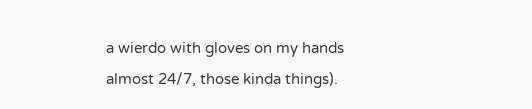a wierdo with gloves on my hands almost 24/7, those kinda things).